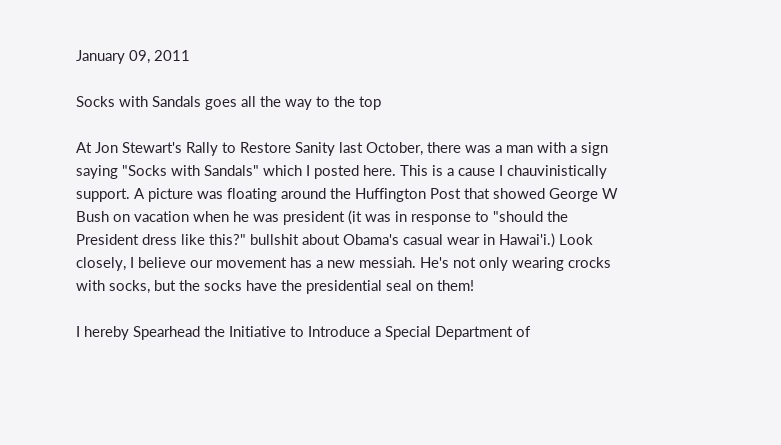January 09, 2011

Socks with Sandals goes all the way to the top

At Jon Stewart's Rally to Restore Sanity last October, there was a man with a sign saying "Socks with Sandals" which I posted here. This is a cause I chauvinistically support. A picture was floating around the Huffington Post that showed George W Bush on vacation when he was president (it was in response to "should the President dress like this?" bullshit about Obama's casual wear in Hawai'i.) Look closely, I believe our movement has a new messiah. He's not only wearing crocks with socks, but the socks have the presidential seal on them!

I hereby Spearhead the Initiative to Introduce a Special Department of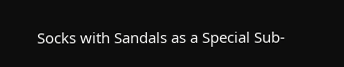Socks with Sandals as a Special Sub-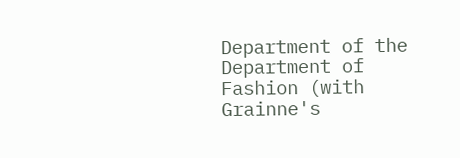Department of the Department of Fashion (with Grainne's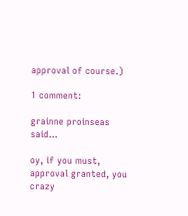approval of course.)

1 comment:

grainne proinseas said...

oy, if you must, approval granted, you crazy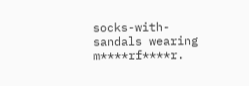socks-with-sandals wearing m****rf****r.